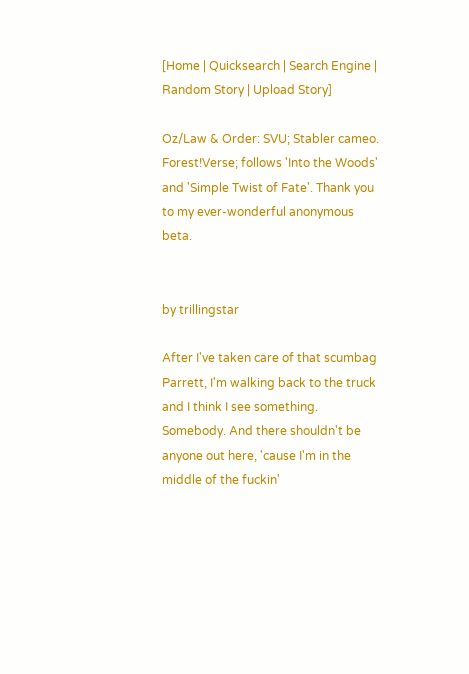[Home | Quicksearch | Search Engine | Random Story | Upload Story]

Oz/Law & Order: SVU; Stabler cameo. Forest!Verse; follows 'Into the Woods' and 'Simple Twist of Fate'. Thank you to my ever-wonderful anonymous beta.


by trillingstar

After I've taken care of that scumbag Parrett, I'm walking back to the truck and I think I see something. Somebody. And there shouldn't be anyone out here, 'cause I'm in the middle of the fuckin'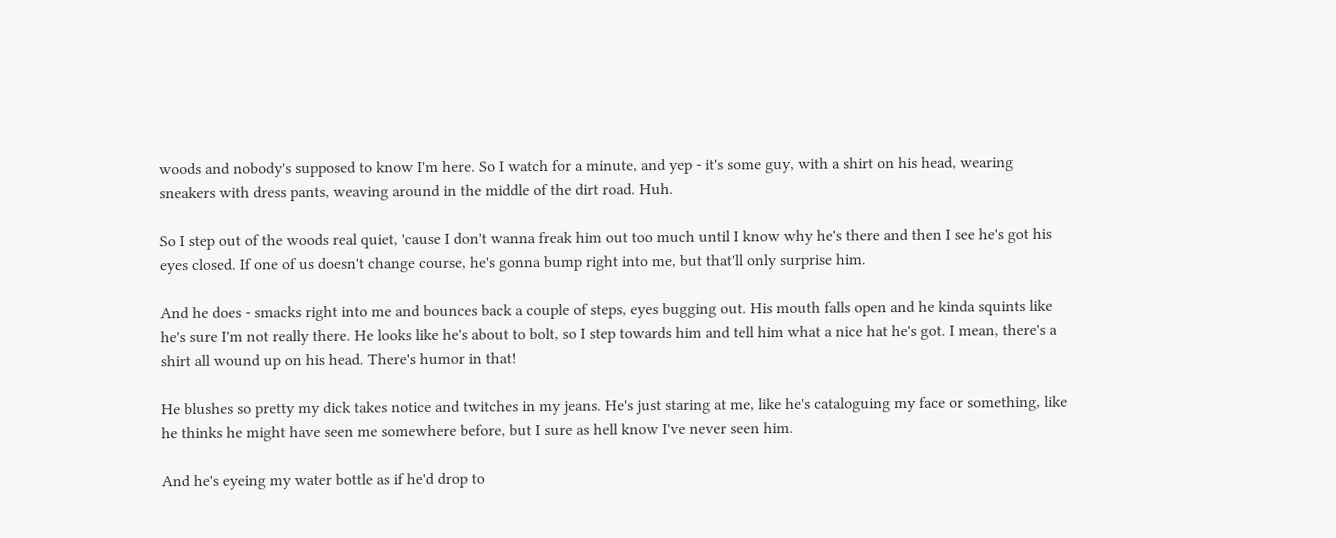woods and nobody's supposed to know I'm here. So I watch for a minute, and yep - it's some guy, with a shirt on his head, wearing sneakers with dress pants, weaving around in the middle of the dirt road. Huh.

So I step out of the woods real quiet, 'cause I don't wanna freak him out too much until I know why he's there and then I see he's got his eyes closed. If one of us doesn't change course, he's gonna bump right into me, but that'll only surprise him.

And he does - smacks right into me and bounces back a couple of steps, eyes bugging out. His mouth falls open and he kinda squints like he's sure I'm not really there. He looks like he's about to bolt, so I step towards him and tell him what a nice hat he's got. I mean, there's a shirt all wound up on his head. There's humor in that!

He blushes so pretty my dick takes notice and twitches in my jeans. He's just staring at me, like he's cataloguing my face or something, like he thinks he might have seen me somewhere before, but I sure as hell know I've never seen him.

And he's eyeing my water bottle as if he'd drop to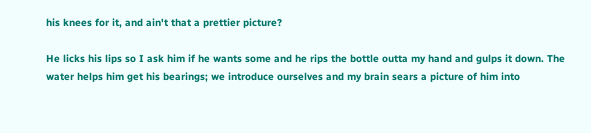his knees for it, and ain't that a prettier picture?

He licks his lips so I ask him if he wants some and he rips the bottle outta my hand and gulps it down. The water helps him get his bearings; we introduce ourselves and my brain sears a picture of him into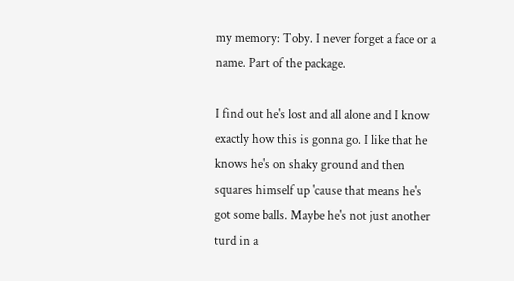my memory: Toby. I never forget a face or a name. Part of the package.

I find out he's lost and all alone and I know exactly how this is gonna go. I like that he knows he's on shaky ground and then squares himself up 'cause that means he's got some balls. Maybe he's not just another turd in a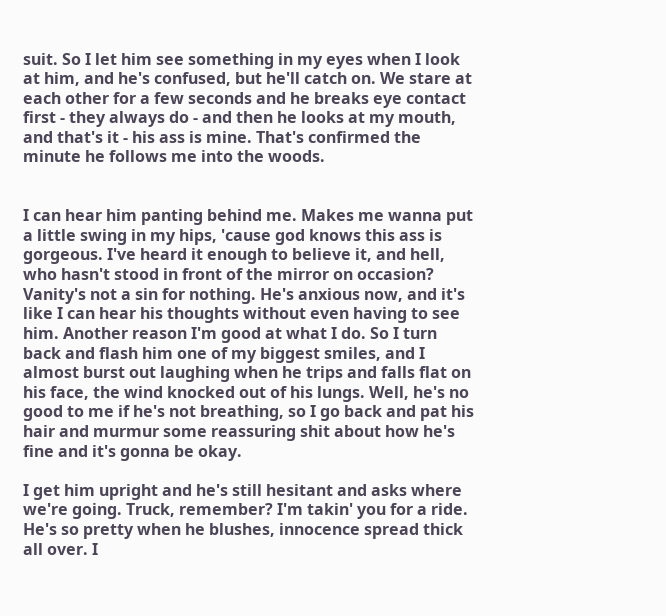suit. So I let him see something in my eyes when I look at him, and he's confused, but he'll catch on. We stare at each other for a few seconds and he breaks eye contact first - they always do - and then he looks at my mouth, and that's it - his ass is mine. That's confirmed the minute he follows me into the woods.


I can hear him panting behind me. Makes me wanna put a little swing in my hips, 'cause god knows this ass is gorgeous. I've heard it enough to believe it, and hell, who hasn't stood in front of the mirror on occasion? Vanity's not a sin for nothing. He's anxious now, and it's like I can hear his thoughts without even having to see him. Another reason I'm good at what I do. So I turn back and flash him one of my biggest smiles, and I almost burst out laughing when he trips and falls flat on his face, the wind knocked out of his lungs. Well, he's no good to me if he's not breathing, so I go back and pat his hair and murmur some reassuring shit about how he's fine and it's gonna be okay.

I get him upright and he's still hesitant and asks where we're going. Truck, remember? I'm takin' you for a ride. He's so pretty when he blushes, innocence spread thick all over. I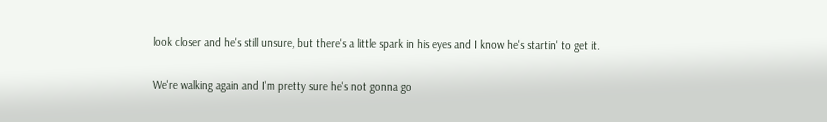look closer and he's still unsure, but there's a little spark in his eyes and I know he's startin' to get it.

We're walking again and I'm pretty sure he's not gonna go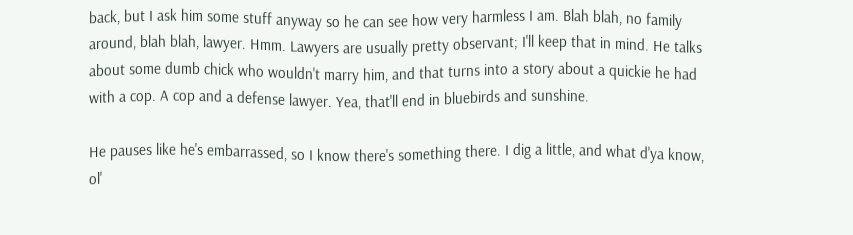back, but I ask him some stuff anyway so he can see how very harmless I am. Blah blah, no family around, blah blah, lawyer. Hmm. Lawyers are usually pretty observant; I'll keep that in mind. He talks about some dumb chick who wouldn't marry him, and that turns into a story about a quickie he had with a cop. A cop and a defense lawyer. Yea, that'll end in bluebirds and sunshine.

He pauses like he's embarrassed, so I know there's something there. I dig a little, and what d'ya know, ol'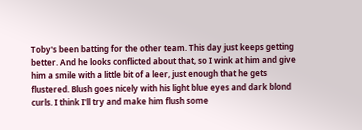Toby's been batting for the other team. This day just keeps getting better. And he looks conflicted about that, so I wink at him and give him a smile with a little bit of a leer, just enough that he gets flustered. Blush goes nicely with his light blue eyes and dark blond curls. I think I'll try and make him flush some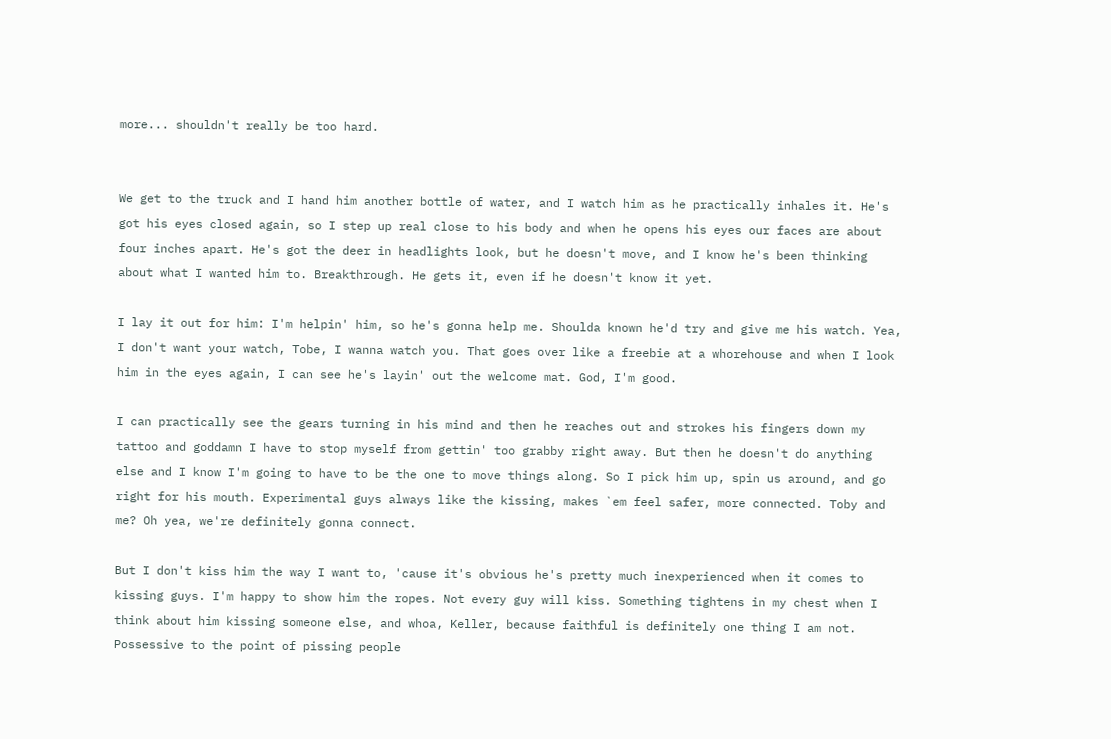more... shouldn't really be too hard.


We get to the truck and I hand him another bottle of water, and I watch him as he practically inhales it. He's got his eyes closed again, so I step up real close to his body and when he opens his eyes our faces are about four inches apart. He's got the deer in headlights look, but he doesn't move, and I know he's been thinking about what I wanted him to. Breakthrough. He gets it, even if he doesn't know it yet.

I lay it out for him: I'm helpin' him, so he's gonna help me. Shoulda known he'd try and give me his watch. Yea, I don't want your watch, Tobe, I wanna watch you. That goes over like a freebie at a whorehouse and when I look him in the eyes again, I can see he's layin' out the welcome mat. God, I'm good.

I can practically see the gears turning in his mind and then he reaches out and strokes his fingers down my tattoo and goddamn I have to stop myself from gettin' too grabby right away. But then he doesn't do anything else and I know I'm going to have to be the one to move things along. So I pick him up, spin us around, and go right for his mouth. Experimental guys always like the kissing, makes `em feel safer, more connected. Toby and me? Oh yea, we're definitely gonna connect.

But I don't kiss him the way I want to, 'cause it's obvious he's pretty much inexperienced when it comes to kissing guys. I'm happy to show him the ropes. Not every guy will kiss. Something tightens in my chest when I think about him kissing someone else, and whoa, Keller, because faithful is definitely one thing I am not. Possessive to the point of pissing people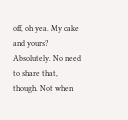off, oh yea. My cake and yours? Absolutely. No need to share that, though. Not when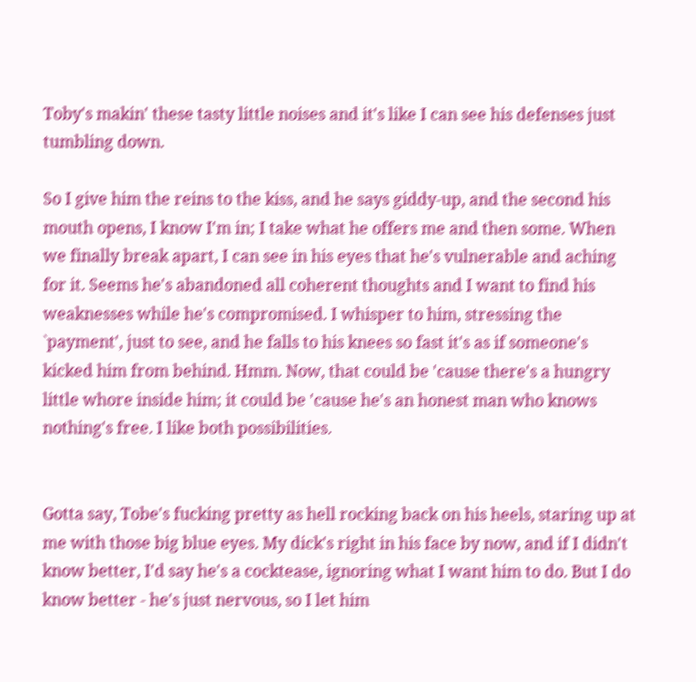Toby's makin' these tasty little noises and it's like I can see his defenses just tumbling down.

So I give him the reins to the kiss, and he says giddy-up, and the second his mouth opens, I know I'm in; I take what he offers me and then some. When we finally break apart, I can see in his eyes that he's vulnerable and aching for it. Seems he's abandoned all coherent thoughts and I want to find his weaknesses while he's compromised. I whisper to him, stressing the `payment', just to see, and he falls to his knees so fast it's as if someone's kicked him from behind. Hmm. Now, that could be 'cause there's a hungry little whore inside him; it could be 'cause he's an honest man who knows nothing's free. I like both possibilities.


Gotta say, Tobe's fucking pretty as hell rocking back on his heels, staring up at me with those big blue eyes. My dick's right in his face by now, and if I didn't know better, I'd say he's a cocktease, ignoring what I want him to do. But I do know better - he's just nervous, so I let him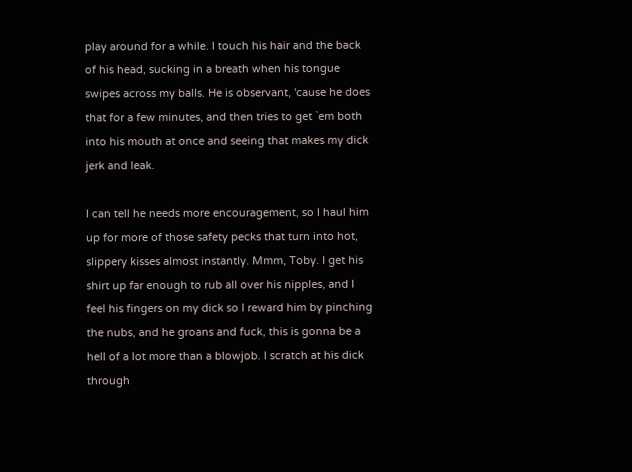play around for a while. I touch his hair and the back of his head, sucking in a breath when his tongue swipes across my balls. He is observant, 'cause he does that for a few minutes, and then tries to get `em both into his mouth at once and seeing that makes my dick jerk and leak.

I can tell he needs more encouragement, so I haul him up for more of those safety pecks that turn into hot, slippery kisses almost instantly. Mmm, Toby. I get his shirt up far enough to rub all over his nipples, and I feel his fingers on my dick so I reward him by pinching the nubs, and he groans and fuck, this is gonna be a hell of a lot more than a blowjob. I scratch at his dick through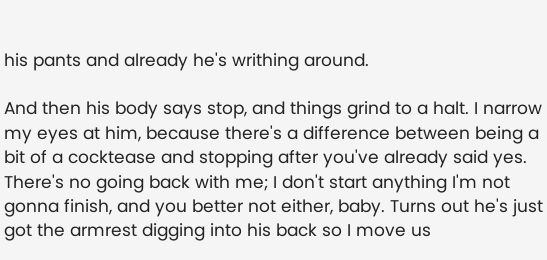his pants and already he's writhing around.

And then his body says stop, and things grind to a halt. I narrow my eyes at him, because there's a difference between being a bit of a cocktease and stopping after you've already said yes. There's no going back with me; I don't start anything I'm not gonna finish, and you better not either, baby. Turns out he's just got the armrest digging into his back so I move us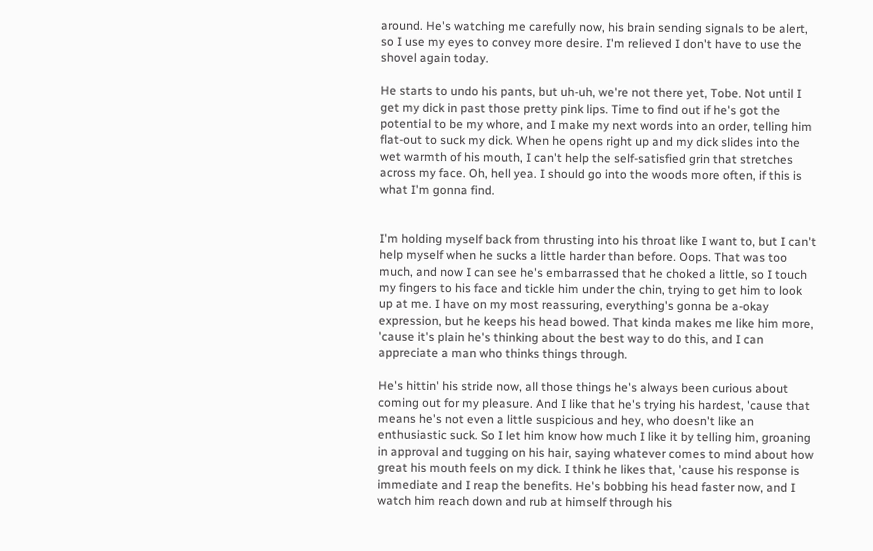around. He's watching me carefully now, his brain sending signals to be alert, so I use my eyes to convey more desire. I'm relieved I don't have to use the shovel again today.

He starts to undo his pants, but uh-uh, we're not there yet, Tobe. Not until I get my dick in past those pretty pink lips. Time to find out if he's got the potential to be my whore, and I make my next words into an order, telling him flat-out to suck my dick. When he opens right up and my dick slides into the wet warmth of his mouth, I can't help the self-satisfied grin that stretches across my face. Oh, hell yea. I should go into the woods more often, if this is what I'm gonna find.


I'm holding myself back from thrusting into his throat like I want to, but I can't help myself when he sucks a little harder than before. Oops. That was too much, and now I can see he's embarrassed that he choked a little, so I touch my fingers to his face and tickle him under the chin, trying to get him to look up at me. I have on my most reassuring, everything's gonna be a-okay expression, but he keeps his head bowed. That kinda makes me like him more, 'cause it's plain he's thinking about the best way to do this, and I can appreciate a man who thinks things through.

He's hittin' his stride now, all those things he's always been curious about coming out for my pleasure. And I like that he's trying his hardest, 'cause that means he's not even a little suspicious and hey, who doesn't like an enthusiastic suck. So I let him know how much I like it by telling him, groaning in approval and tugging on his hair, saying whatever comes to mind about how great his mouth feels on my dick. I think he likes that, 'cause his response is immediate and I reap the benefits. He's bobbing his head faster now, and I watch him reach down and rub at himself through his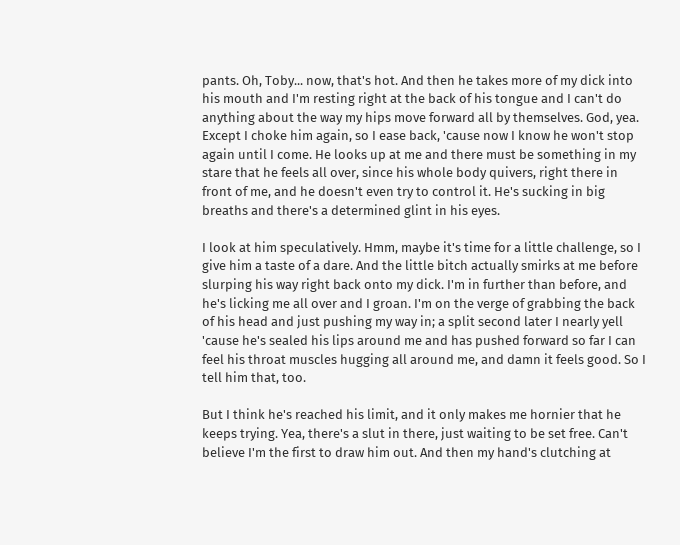pants. Oh, Toby... now, that's hot. And then he takes more of my dick into his mouth and I'm resting right at the back of his tongue and I can't do anything about the way my hips move forward all by themselves. God, yea. Except I choke him again, so I ease back, 'cause now I know he won't stop again until I come. He looks up at me and there must be something in my stare that he feels all over, since his whole body quivers, right there in front of me, and he doesn't even try to control it. He's sucking in big breaths and there's a determined glint in his eyes.

I look at him speculatively. Hmm, maybe it's time for a little challenge, so I give him a taste of a dare. And the little bitch actually smirks at me before slurping his way right back onto my dick. I'm in further than before, and he's licking me all over and I groan. I'm on the verge of grabbing the back of his head and just pushing my way in; a split second later I nearly yell 'cause he's sealed his lips around me and has pushed forward so far I can feel his throat muscles hugging all around me, and damn it feels good. So I tell him that, too.

But I think he's reached his limit, and it only makes me hornier that he keeps trying. Yea, there's a slut in there, just waiting to be set free. Can't believe I'm the first to draw him out. And then my hand's clutching at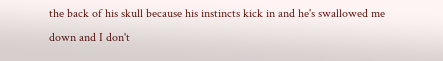the back of his skull because his instincts kick in and he's swallowed me down and I don't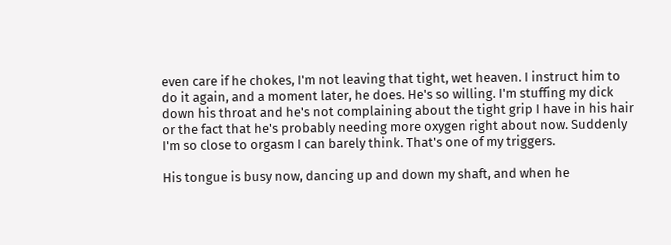even care if he chokes, I'm not leaving that tight, wet heaven. I instruct him to do it again, and a moment later, he does. He's so willing. I'm stuffing my dick down his throat and he's not complaining about the tight grip I have in his hair or the fact that he's probably needing more oxygen right about now. Suddenly I'm so close to orgasm I can barely think. That's one of my triggers.

His tongue is busy now, dancing up and down my shaft, and when he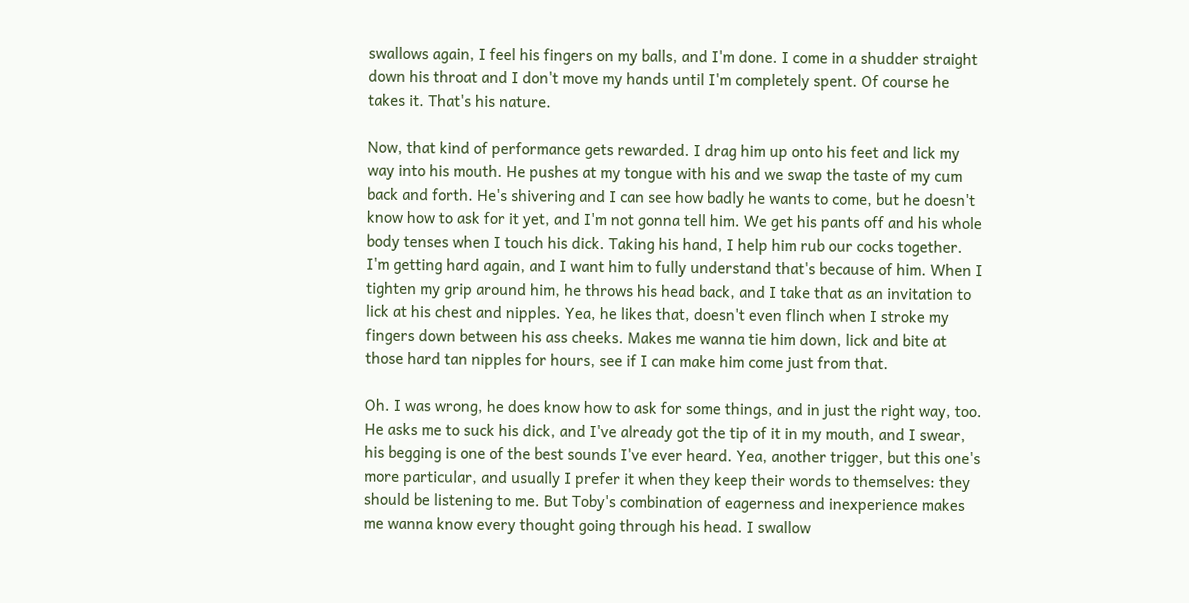swallows again, I feel his fingers on my balls, and I'm done. I come in a shudder straight down his throat and I don't move my hands until I'm completely spent. Of course he takes it. That's his nature.

Now, that kind of performance gets rewarded. I drag him up onto his feet and lick my way into his mouth. He pushes at my tongue with his and we swap the taste of my cum back and forth. He's shivering and I can see how badly he wants to come, but he doesn't know how to ask for it yet, and I'm not gonna tell him. We get his pants off and his whole body tenses when I touch his dick. Taking his hand, I help him rub our cocks together. I'm getting hard again, and I want him to fully understand that's because of him. When I tighten my grip around him, he throws his head back, and I take that as an invitation to lick at his chest and nipples. Yea, he likes that, doesn't even flinch when I stroke my fingers down between his ass cheeks. Makes me wanna tie him down, lick and bite at those hard tan nipples for hours, see if I can make him come just from that.

Oh. I was wrong, he does know how to ask for some things, and in just the right way, too. He asks me to suck his dick, and I've already got the tip of it in my mouth, and I swear, his begging is one of the best sounds I've ever heard. Yea, another trigger, but this one's more particular, and usually I prefer it when they keep their words to themselves: they should be listening to me. But Toby's combination of eagerness and inexperience makes me wanna know every thought going through his head. I swallow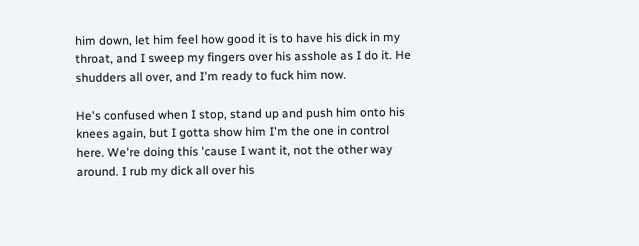him down, let him feel how good it is to have his dick in my throat, and I sweep my fingers over his asshole as I do it. He shudders all over, and I'm ready to fuck him now.

He's confused when I stop, stand up and push him onto his knees again, but I gotta show him I'm the one in control here. We're doing this 'cause I want it, not the other way around. I rub my dick all over his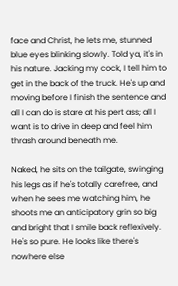face and Christ, he lets me, stunned blue eyes blinking slowly. Told ya, it's in his nature. Jacking my cock, I tell him to get in the back of the truck. He's up and moving before I finish the sentence and all I can do is stare at his pert ass; all I want is to drive in deep and feel him thrash around beneath me.

Naked, he sits on the tailgate, swinging his legs as if he's totally carefree, and when he sees me watching him, he shoots me an anticipatory grin so big and bright that I smile back reflexively. He's so pure. He looks like there's nowhere else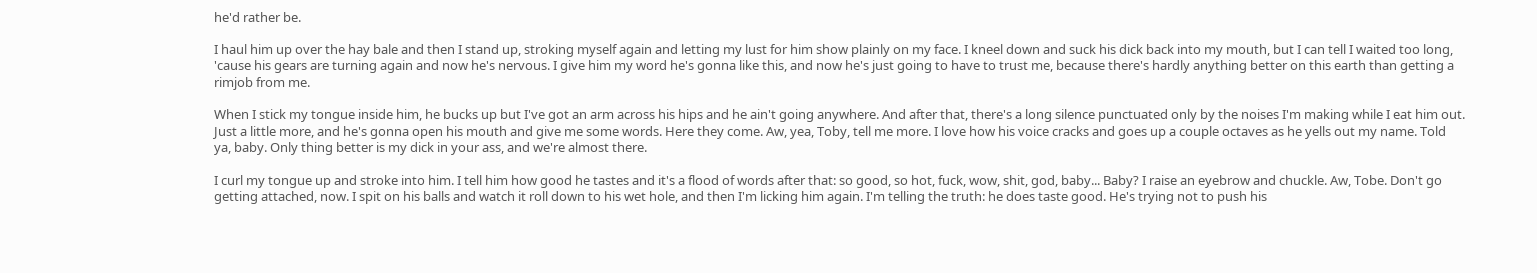he'd rather be.

I haul him up over the hay bale and then I stand up, stroking myself again and letting my lust for him show plainly on my face. I kneel down and suck his dick back into my mouth, but I can tell I waited too long, 'cause his gears are turning again and now he's nervous. I give him my word he's gonna like this, and now he's just going to have to trust me, because there's hardly anything better on this earth than getting a rimjob from me.

When I stick my tongue inside him, he bucks up but I've got an arm across his hips and he ain't going anywhere. And after that, there's a long silence punctuated only by the noises I'm making while I eat him out. Just a little more, and he's gonna open his mouth and give me some words. Here they come. Aw, yea, Toby, tell me more. I love how his voice cracks and goes up a couple octaves as he yells out my name. Told ya, baby. Only thing better is my dick in your ass, and we're almost there.

I curl my tongue up and stroke into him. I tell him how good he tastes and it's a flood of words after that: so good, so hot, fuck, wow, shit, god, baby... Baby? I raise an eyebrow and chuckle. Aw, Tobe. Don't go getting attached, now. I spit on his balls and watch it roll down to his wet hole, and then I'm licking him again. I'm telling the truth: he does taste good. He's trying not to push his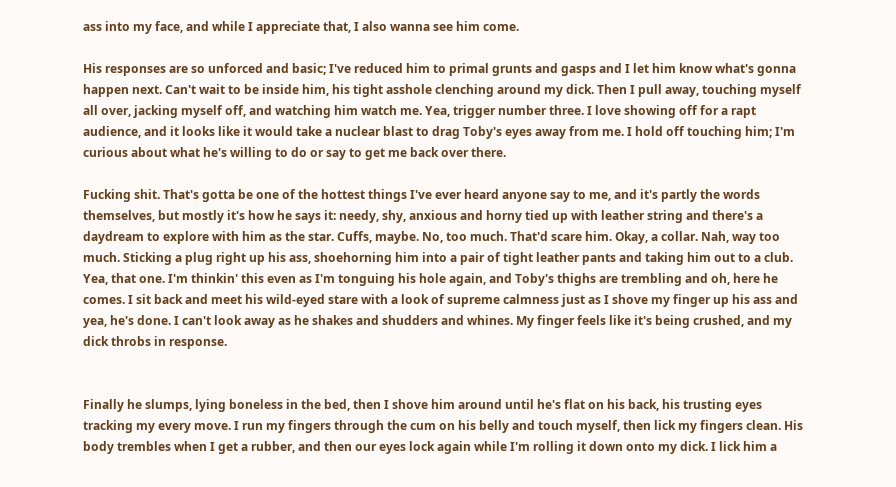ass into my face, and while I appreciate that, I also wanna see him come.

His responses are so unforced and basic; I've reduced him to primal grunts and gasps and I let him know what's gonna happen next. Can't wait to be inside him, his tight asshole clenching around my dick. Then I pull away, touching myself all over, jacking myself off, and watching him watch me. Yea, trigger number three. I love showing off for a rapt audience, and it looks like it would take a nuclear blast to drag Toby's eyes away from me. I hold off touching him; I'm curious about what he's willing to do or say to get me back over there.

Fucking shit. That's gotta be one of the hottest things I've ever heard anyone say to me, and it's partly the words themselves, but mostly it's how he says it: needy, shy, anxious and horny tied up with leather string and there's a daydream to explore with him as the star. Cuffs, maybe. No, too much. That'd scare him. Okay, a collar. Nah, way too much. Sticking a plug right up his ass, shoehorning him into a pair of tight leather pants and taking him out to a club. Yea, that one. I'm thinkin' this even as I'm tonguing his hole again, and Toby's thighs are trembling and oh, here he comes. I sit back and meet his wild-eyed stare with a look of supreme calmness just as I shove my finger up his ass and yea, he's done. I can't look away as he shakes and shudders and whines. My finger feels like it's being crushed, and my dick throbs in response.


Finally he slumps, lying boneless in the bed, then I shove him around until he's flat on his back, his trusting eyes tracking my every move. I run my fingers through the cum on his belly and touch myself, then lick my fingers clean. His body trembles when I get a rubber, and then our eyes lock again while I'm rolling it down onto my dick. I lick him a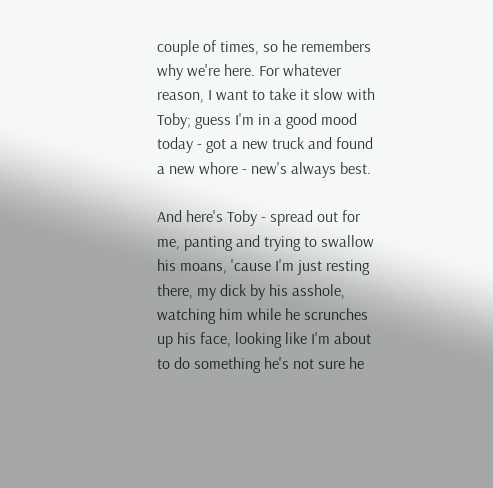couple of times, so he remembers why we're here. For whatever reason, I want to take it slow with Toby; guess I'm in a good mood today - got a new truck and found a new whore - new's always best.

And here's Toby - spread out for me, panting and trying to swallow his moans, 'cause I'm just resting there, my dick by his asshole, watching him while he scrunches up his face, looking like I'm about to do something he's not sure he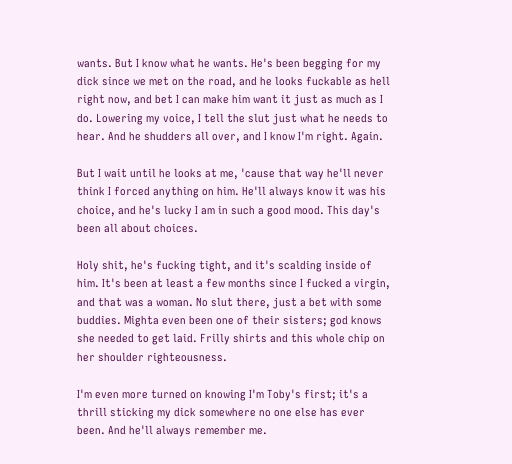wants. But I know what he wants. He's been begging for my dick since we met on the road, and he looks fuckable as hell right now, and bet I can make him want it just as much as I do. Lowering my voice, I tell the slut just what he needs to hear. And he shudders all over, and I know I'm right. Again.

But I wait until he looks at me, 'cause that way he'll never think I forced anything on him. He'll always know it was his choice, and he's lucky I am in such a good mood. This day's been all about choices.

Holy shit, he's fucking tight, and it's scalding inside of him. It's been at least a few months since I fucked a virgin, and that was a woman. No slut there, just a bet with some buddies. Mighta even been one of their sisters; god knows she needed to get laid. Frilly shirts and this whole chip on her shoulder righteousness.

I'm even more turned on knowing I'm Toby's first; it's a thrill sticking my dick somewhere no one else has ever been. And he'll always remember me.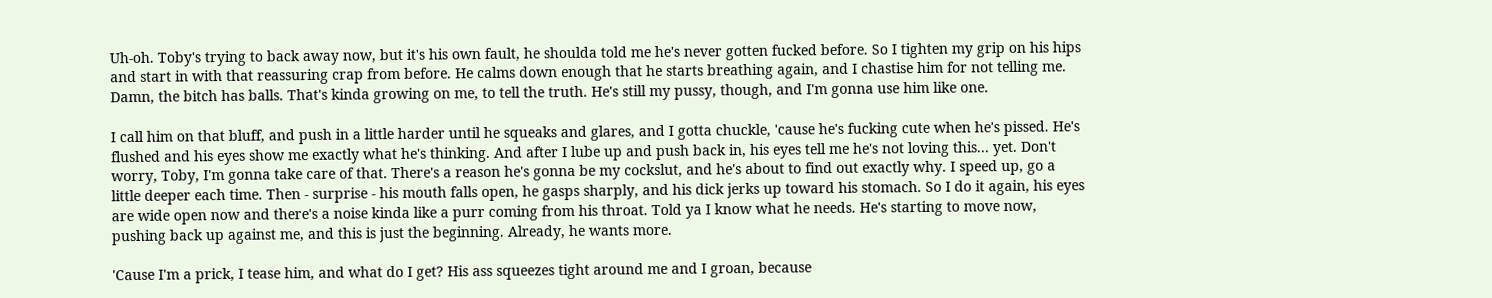Uh-oh. Toby's trying to back away now, but it's his own fault, he shoulda told me he's never gotten fucked before. So I tighten my grip on his hips and start in with that reassuring crap from before. He calms down enough that he starts breathing again, and I chastise him for not telling me. Damn, the bitch has balls. That's kinda growing on me, to tell the truth. He's still my pussy, though, and I'm gonna use him like one.

I call him on that bluff, and push in a little harder until he squeaks and glares, and I gotta chuckle, 'cause he's fucking cute when he's pissed. He's flushed and his eyes show me exactly what he's thinking. And after I lube up and push back in, his eyes tell me he's not loving this... yet. Don't worry, Toby, I'm gonna take care of that. There's a reason he's gonna be my cockslut, and he's about to find out exactly why. I speed up, go a little deeper each time. Then - surprise - his mouth falls open, he gasps sharply, and his dick jerks up toward his stomach. So I do it again, his eyes are wide open now and there's a noise kinda like a purr coming from his throat. Told ya I know what he needs. He's starting to move now, pushing back up against me, and this is just the beginning. Already, he wants more.

'Cause I'm a prick, I tease him, and what do I get? His ass squeezes tight around me and I groan, because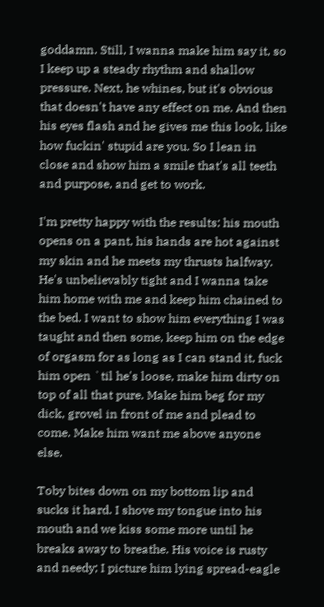goddamn. Still, I wanna make him say it, so I keep up a steady rhythm and shallow pressure. Next, he whines, but it's obvious that doesn't have any effect on me. And then his eyes flash and he gives me this look, like how fuckin' stupid are you. So I lean in close and show him a smile that's all teeth and purpose, and get to work.

I'm pretty happy with the results: his mouth opens on a pant, his hands are hot against my skin and he meets my thrusts halfway. He's unbelievably tight and I wanna take him home with me and keep him chained to the bed. I want to show him everything I was taught and then some, keep him on the edge of orgasm for as long as I can stand it, fuck him open `til he's loose, make him dirty on top of all that pure. Make him beg for my dick, grovel in front of me and plead to come. Make him want me above anyone else.

Toby bites down on my bottom lip and sucks it hard. I shove my tongue into his mouth and we kiss some more until he breaks away to breathe. His voice is rusty and needy; I picture him lying spread-eagle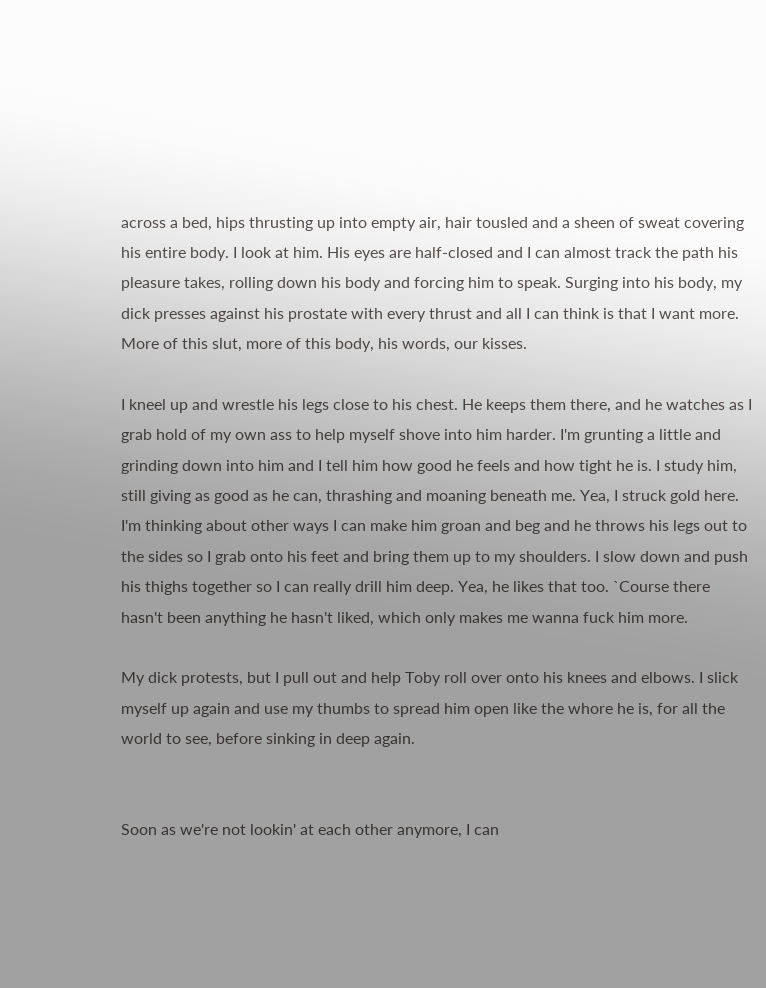across a bed, hips thrusting up into empty air, hair tousled and a sheen of sweat covering his entire body. I look at him. His eyes are half-closed and I can almost track the path his pleasure takes, rolling down his body and forcing him to speak. Surging into his body, my dick presses against his prostate with every thrust and all I can think is that I want more. More of this slut, more of this body, his words, our kisses.

I kneel up and wrestle his legs close to his chest. He keeps them there, and he watches as I grab hold of my own ass to help myself shove into him harder. I'm grunting a little and grinding down into him and I tell him how good he feels and how tight he is. I study him, still giving as good as he can, thrashing and moaning beneath me. Yea, I struck gold here. I'm thinking about other ways I can make him groan and beg and he throws his legs out to the sides so I grab onto his feet and bring them up to my shoulders. I slow down and push his thighs together so I can really drill him deep. Yea, he likes that too. `Course there hasn't been anything he hasn't liked, which only makes me wanna fuck him more.

My dick protests, but I pull out and help Toby roll over onto his knees and elbows. I slick myself up again and use my thumbs to spread him open like the whore he is, for all the world to see, before sinking in deep again.


Soon as we're not lookin' at each other anymore, I can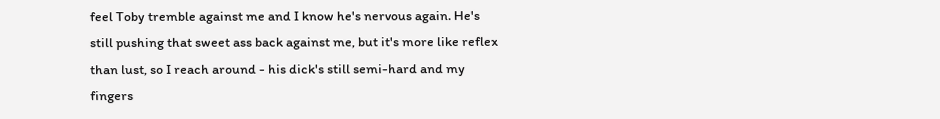feel Toby tremble against me and I know he's nervous again. He's still pushing that sweet ass back against me, but it's more like reflex than lust, so I reach around - his dick's still semi-hard and my fingers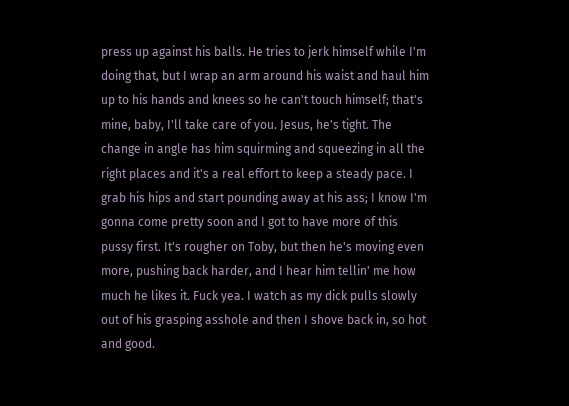press up against his balls. He tries to jerk himself while I'm doing that, but I wrap an arm around his waist and haul him up to his hands and knees so he can't touch himself; that's mine, baby, I'll take care of you. Jesus, he's tight. The change in angle has him squirming and squeezing in all the right places and it's a real effort to keep a steady pace. I grab his hips and start pounding away at his ass; I know I'm gonna come pretty soon and I got to have more of this pussy first. It's rougher on Toby, but then he's moving even more, pushing back harder, and I hear him tellin' me how much he likes it. Fuck yea. I watch as my dick pulls slowly out of his grasping asshole and then I shove back in, so hot and good.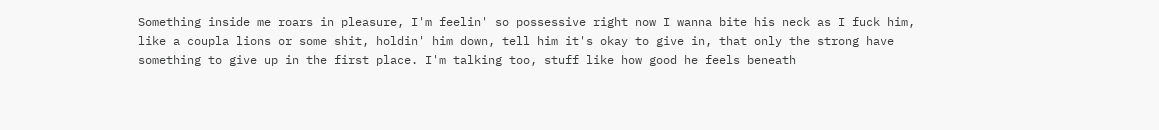Something inside me roars in pleasure, I'm feelin' so possessive right now I wanna bite his neck as I fuck him, like a coupla lions or some shit, holdin' him down, tell him it's okay to give in, that only the strong have something to give up in the first place. I'm talking too, stuff like how good he feels beneath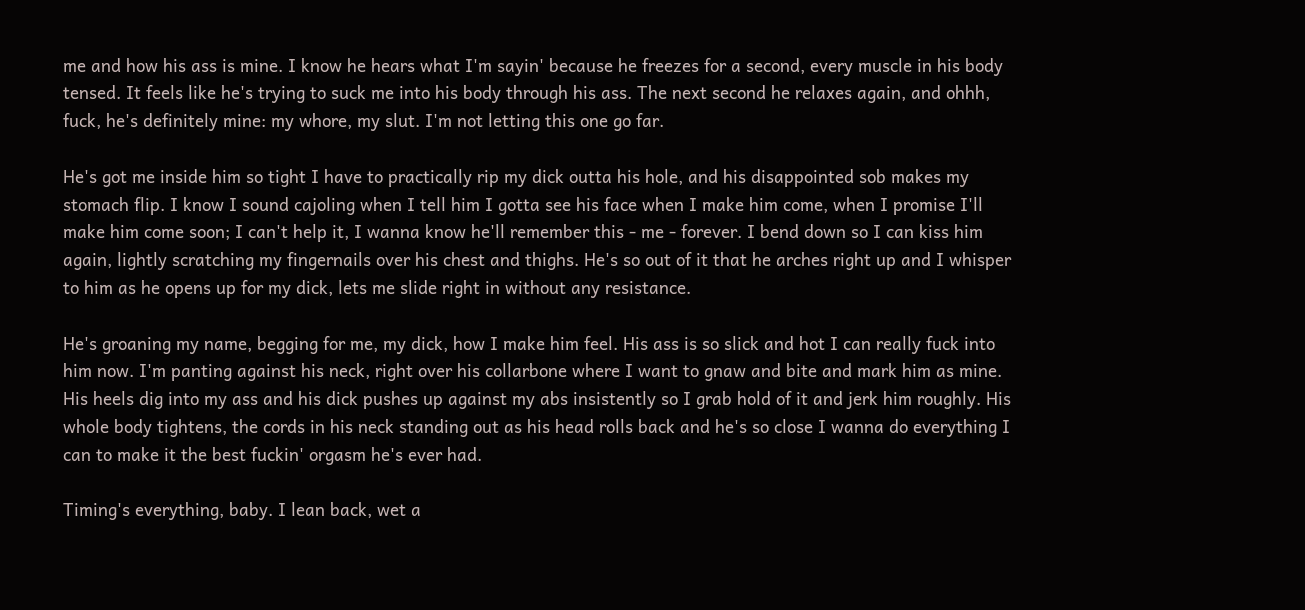me and how his ass is mine. I know he hears what I'm sayin' because he freezes for a second, every muscle in his body tensed. It feels like he's trying to suck me into his body through his ass. The next second he relaxes again, and ohhh, fuck, he's definitely mine: my whore, my slut. I'm not letting this one go far.

He's got me inside him so tight I have to practically rip my dick outta his hole, and his disappointed sob makes my stomach flip. I know I sound cajoling when I tell him I gotta see his face when I make him come, when I promise I'll make him come soon; I can't help it, I wanna know he'll remember this - me - forever. I bend down so I can kiss him again, lightly scratching my fingernails over his chest and thighs. He's so out of it that he arches right up and I whisper to him as he opens up for my dick, lets me slide right in without any resistance.

He's groaning my name, begging for me, my dick, how I make him feel. His ass is so slick and hot I can really fuck into him now. I'm panting against his neck, right over his collarbone where I want to gnaw and bite and mark him as mine. His heels dig into my ass and his dick pushes up against my abs insistently so I grab hold of it and jerk him roughly. His whole body tightens, the cords in his neck standing out as his head rolls back and he's so close I wanna do everything I can to make it the best fuckin' orgasm he's ever had.

Timing's everything, baby. I lean back, wet a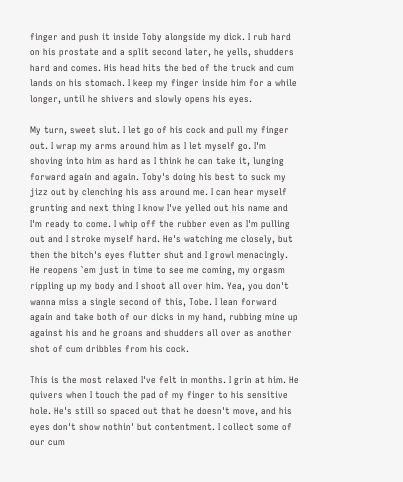finger and push it inside Toby alongside my dick. I rub hard on his prostate and a split second later, he yells, shudders hard and comes. His head hits the bed of the truck and cum lands on his stomach. I keep my finger inside him for a while longer, until he shivers and slowly opens his eyes.

My turn, sweet slut. I let go of his cock and pull my finger out. I wrap my arms around him as I let myself go. I'm shoving into him as hard as I think he can take it, lunging forward again and again. Toby's doing his best to suck my jizz out by clenching his ass around me. I can hear myself grunting and next thing I know I've yelled out his name and I'm ready to come. I whip off the rubber even as I'm pulling out and I stroke myself hard. He's watching me closely, but then the bitch's eyes flutter shut and I growl menacingly. He reopens `em just in time to see me coming, my orgasm rippling up my body and I shoot all over him. Yea, you don't wanna miss a single second of this, Tobe. I lean forward again and take both of our dicks in my hand, rubbing mine up against his and he groans and shudders all over as another shot of cum dribbles from his cock.

This is the most relaxed I've felt in months. I grin at him. He quivers when I touch the pad of my finger to his sensitive hole. He's still so spaced out that he doesn't move, and his eyes don't show nothin' but contentment. I collect some of our cum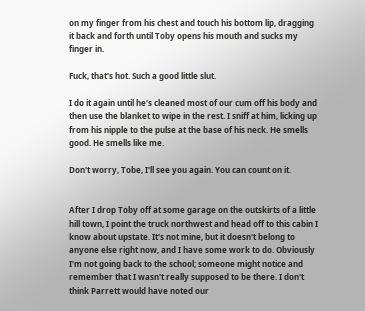on my finger from his chest and touch his bottom lip, dragging it back and forth until Toby opens his mouth and sucks my finger in.

Fuck, that's hot. Such a good little slut.

I do it again until he's cleaned most of our cum off his body and then use the blanket to wipe in the rest. I sniff at him, licking up from his nipple to the pulse at the base of his neck. He smells good. He smells like me.

Don't worry, Tobe, I'll see you again. You can count on it.


After I drop Toby off at some garage on the outskirts of a little hill town, I point the truck northwest and head off to this cabin I know about upstate. It's not mine, but it doesn't belong to anyone else right now, and I have some work to do. Obviously I'm not going back to the school; someone might notice and remember that I wasn't really supposed to be there. I don't think Parrett would have noted our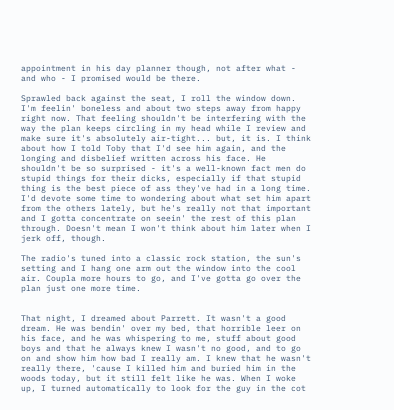appointment in his day planner though, not after what - and who - I promised would be there.

Sprawled back against the seat, I roll the window down. I'm feelin' boneless and about two steps away from happy right now. That feeling shouldn't be interfering with the way the plan keeps circling in my head while I review and make sure it's absolutely air-tight... but, it is. I think about how I told Toby that I'd see him again, and the longing and disbelief written across his face. He shouldn't be so surprised - it's a well-known fact men do stupid things for their dicks, especially if that stupid thing is the best piece of ass they've had in a long time. I'd devote some time to wondering about what set him apart from the others lately, but he's really not that important and I gotta concentrate on seein' the rest of this plan through. Doesn't mean I won't think about him later when I jerk off, though.

The radio's tuned into a classic rock station, the sun's setting and I hang one arm out the window into the cool air. Coupla more hours to go, and I've gotta go over the plan just one more time.


That night, I dreamed about Parrett. It wasn't a good dream. He was bendin' over my bed, that horrible leer on his face, and he was whispering to me, stuff about good boys and that he always knew I wasn't no good, and to go on and show him how bad I really am. I knew that he wasn't really there, 'cause I killed him and buried him in the woods today, but it still felt like he was. When I woke up, I turned automatically to look for the guy in the cot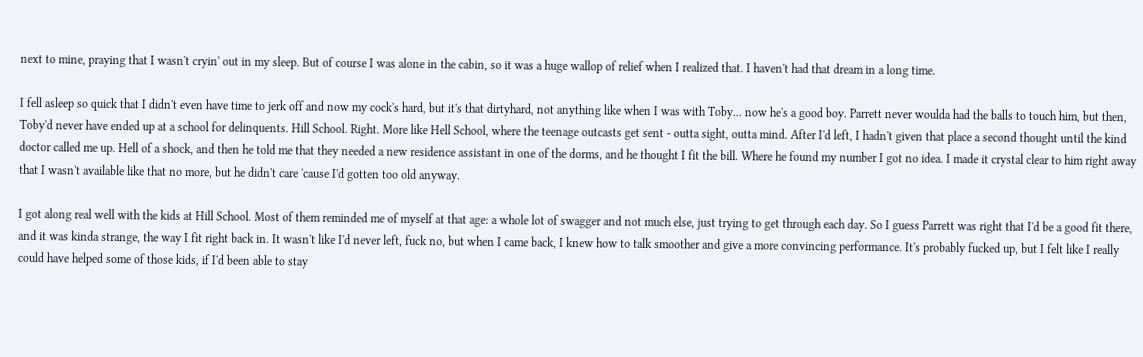next to mine, praying that I wasn't cryin' out in my sleep. But of course I was alone in the cabin, so it was a huge wallop of relief when I realized that. I haven't had that dream in a long time.

I fell asleep so quick that I didn't even have time to jerk off and now my cock's hard, but it's that dirtyhard, not anything like when I was with Toby... now he's a good boy. Parrett never woulda had the balls to touch him, but then, Toby'd never have ended up at a school for delinquents. Hill School. Right. More like Hell School, where the teenage outcasts get sent - outta sight, outta mind. After I'd left, I hadn't given that place a second thought until the kind doctor called me up. Hell of a shock, and then he told me that they needed a new residence assistant in one of the dorms, and he thought I fit the bill. Where he found my number I got no idea. I made it crystal clear to him right away that I wasn't available like that no more, but he didn't care 'cause I'd gotten too old anyway.

I got along real well with the kids at Hill School. Most of them reminded me of myself at that age: a whole lot of swagger and not much else, just trying to get through each day. So I guess Parrett was right that I'd be a good fit there, and it was kinda strange, the way I fit right back in. It wasn't like I'd never left, fuck no, but when I came back, I knew how to talk smoother and give a more convincing performance. It's probably fucked up, but I felt like I really could have helped some of those kids, if I'd been able to stay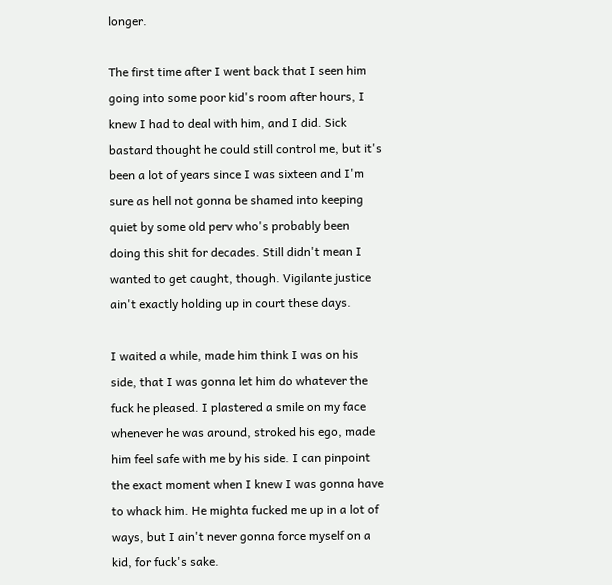longer.

The first time after I went back that I seen him going into some poor kid's room after hours, I knew I had to deal with him, and I did. Sick bastard thought he could still control me, but it's been a lot of years since I was sixteen and I'm sure as hell not gonna be shamed into keeping quiet by some old perv who's probably been doing this shit for decades. Still didn't mean I wanted to get caught, though. Vigilante justice ain't exactly holding up in court these days.

I waited a while, made him think I was on his side, that I was gonna let him do whatever the fuck he pleased. I plastered a smile on my face whenever he was around, stroked his ego, made him feel safe with me by his side. I can pinpoint the exact moment when I knew I was gonna have to whack him. He mighta fucked me up in a lot of ways, but I ain't never gonna force myself on a kid, for fuck's sake.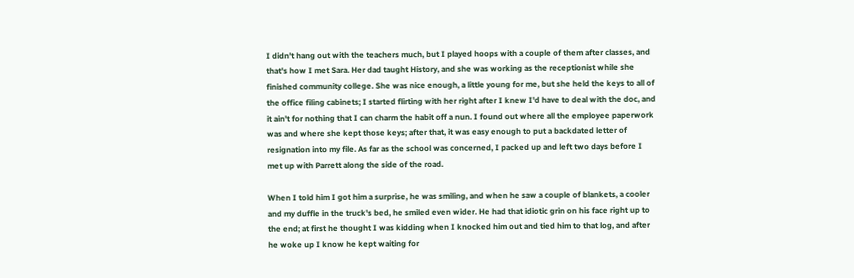I didn't hang out with the teachers much, but I played hoops with a couple of them after classes, and that's how I met Sara. Her dad taught History, and she was working as the receptionist while she finished community college. She was nice enough, a little young for me, but she held the keys to all of the office filing cabinets; I started flirting with her right after I knew I'd have to deal with the doc, and it ain't for nothing that I can charm the habit off a nun. I found out where all the employee paperwork was and where she kept those keys; after that, it was easy enough to put a backdated letter of resignation into my file. As far as the school was concerned, I packed up and left two days before I met up with Parrett along the side of the road.

When I told him I got him a surprise, he was smiling, and when he saw a couple of blankets, a cooler and my duffle in the truck's bed, he smiled even wider. He had that idiotic grin on his face right up to the end; at first he thought I was kidding when I knocked him out and tied him to that log, and after he woke up I know he kept waiting for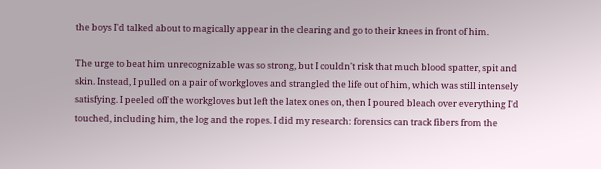the boys I'd talked about to magically appear in the clearing and go to their knees in front of him.

The urge to beat him unrecognizable was so strong, but I couldn't risk that much blood spatter, spit and skin. Instead, I pulled on a pair of workgloves and strangled the life out of him, which was still intensely satisfying. I peeled off the workgloves but left the latex ones on, then I poured bleach over everything I'd touched, including him, the log and the ropes. I did my research: forensics can track fibers from the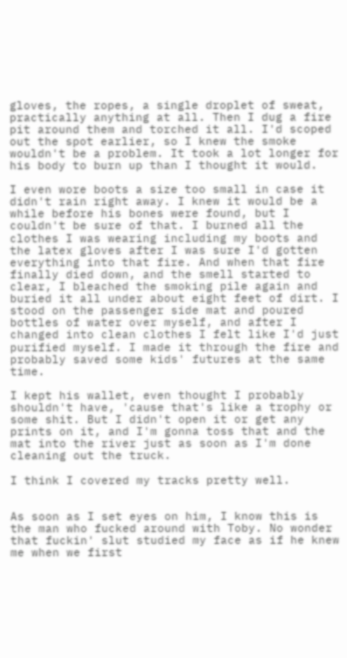gloves, the ropes, a single droplet of sweat, practically anything at all. Then I dug a fire pit around them and torched it all. I'd scoped out the spot earlier, so I knew the smoke wouldn't be a problem. It took a lot longer for his body to burn up than I thought it would.

I even wore boots a size too small in case it didn't rain right away. I knew it would be a while before his bones were found, but I couldn't be sure of that. I burned all the clothes I was wearing including my boots and the latex gloves after I was sure I'd gotten everything into that fire. And when that fire finally died down, and the smell started to clear, I bleached the smoking pile again and buried it all under about eight feet of dirt. I stood on the passenger side mat and poured bottles of water over myself, and after I changed into clean clothes I felt like I'd just purified myself. I made it through the fire and probably saved some kids' futures at the same time.

I kept his wallet, even thought I probably shouldn't have, 'cause that's like a trophy or some shit. But I didn't open it or get any prints on it, and I'm gonna toss that and the mat into the river just as soon as I'm done cleaning out the truck.

I think I covered my tracks pretty well.


As soon as I set eyes on him, I know this is the man who fucked around with Toby. No wonder that fuckin' slut studied my face as if he knew me when we first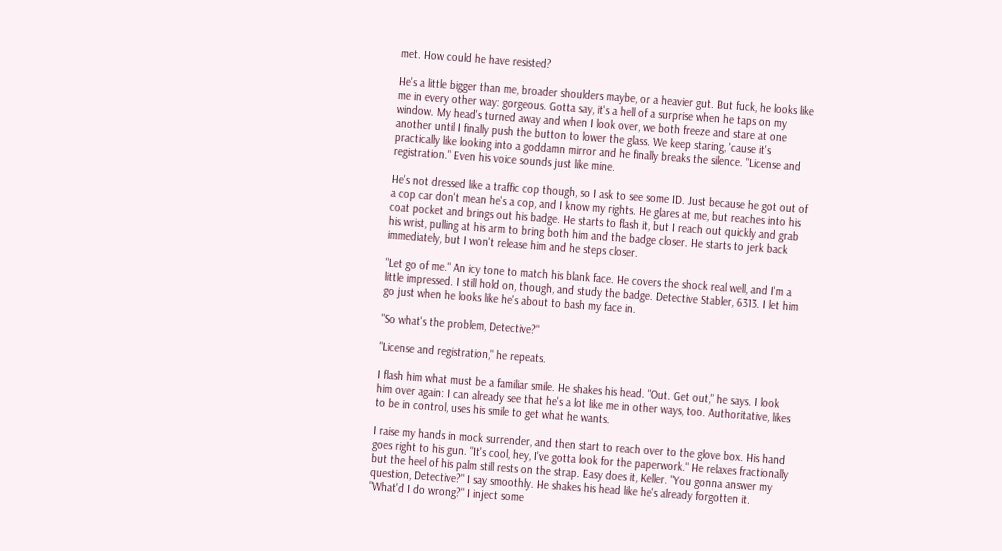met. How could he have resisted?

He's a little bigger than me, broader shoulders maybe, or a heavier gut. But fuck, he looks like me in every other way: gorgeous. Gotta say, it's a hell of a surprise when he taps on my window. My head's turned away and when I look over, we both freeze and stare at one another until I finally push the button to lower the glass. We keep staring, 'cause it's practically like looking into a goddamn mirror and he finally breaks the silence. "License and registration." Even his voice sounds just like mine.

He's not dressed like a traffic cop though, so I ask to see some ID. Just because he got out of a cop car don't mean he's a cop, and I know my rights. He glares at me, but reaches into his coat pocket and brings out his badge. He starts to flash it, but I reach out quickly and grab his wrist, pulling at his arm to bring both him and the badge closer. He starts to jerk back immediately, but I won't release him and he steps closer.

"Let go of me." An icy tone to match his blank face. He covers the shock real well, and I'm a little impressed. I still hold on, though, and study the badge. Detective Stabler, 6313. I let him go just when he looks like he's about to bash my face in.

"So what's the problem, Detective?"

"License and registration," he repeats.

I flash him what must be a familiar smile. He shakes his head. "Out. Get out," he says. I look him over again: I can already see that he's a lot like me in other ways, too. Authoritative, likes to be in control, uses his smile to get what he wants.

I raise my hands in mock surrender, and then start to reach over to the glove box. His hand goes right to his gun. "It's cool, hey, I've gotta look for the paperwork." He relaxes fractionally but the heel of his palm still rests on the strap. Easy does it, Keller. "You gonna answer my question, Detective?" I say smoothly. He shakes his head like he's already forgotten it. "What'd I do wrong?" I inject some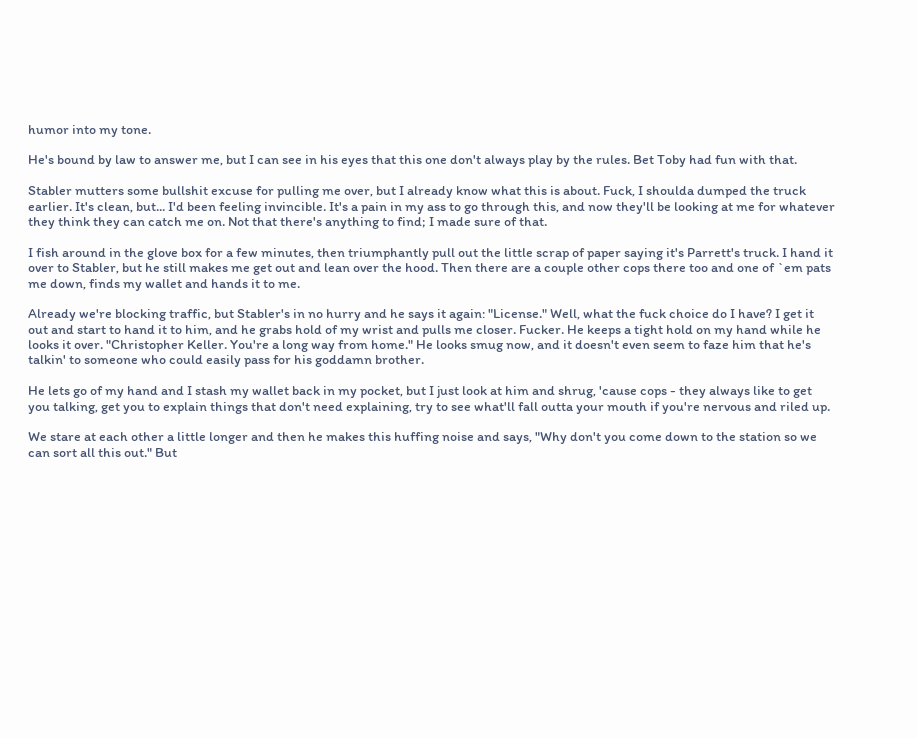humor into my tone.

He's bound by law to answer me, but I can see in his eyes that this one don't always play by the rules. Bet Toby had fun with that.

Stabler mutters some bullshit excuse for pulling me over, but I already know what this is about. Fuck, I shoulda dumped the truck earlier. It's clean, but... I'd been feeling invincible. It's a pain in my ass to go through this, and now they'll be looking at me for whatever they think they can catch me on. Not that there's anything to find; I made sure of that.

I fish around in the glove box for a few minutes, then triumphantly pull out the little scrap of paper saying it's Parrett's truck. I hand it over to Stabler, but he still makes me get out and lean over the hood. Then there are a couple other cops there too and one of `em pats me down, finds my wallet and hands it to me.

Already we're blocking traffic, but Stabler's in no hurry and he says it again: "License." Well, what the fuck choice do I have? I get it out and start to hand it to him, and he grabs hold of my wrist and pulls me closer. Fucker. He keeps a tight hold on my hand while he looks it over. "Christopher Keller. You're a long way from home." He looks smug now, and it doesn't even seem to faze him that he's talkin' to someone who could easily pass for his goddamn brother.

He lets go of my hand and I stash my wallet back in my pocket, but I just look at him and shrug, 'cause cops - they always like to get you talking, get you to explain things that don't need explaining, try to see what'll fall outta your mouth if you're nervous and riled up.

We stare at each other a little longer and then he makes this huffing noise and says, "Why don't you come down to the station so we can sort all this out." But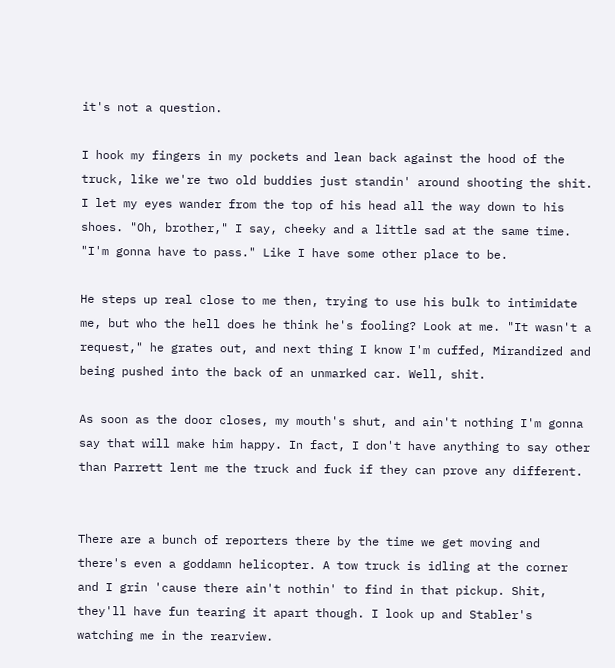it's not a question.

I hook my fingers in my pockets and lean back against the hood of the truck, like we're two old buddies just standin' around shooting the shit. I let my eyes wander from the top of his head all the way down to his shoes. "Oh, brother," I say, cheeky and a little sad at the same time. "I'm gonna have to pass." Like I have some other place to be.

He steps up real close to me then, trying to use his bulk to intimidate me, but who the hell does he think he's fooling? Look at me. "It wasn't a request," he grates out, and next thing I know I'm cuffed, Mirandized and being pushed into the back of an unmarked car. Well, shit.

As soon as the door closes, my mouth's shut, and ain't nothing I'm gonna say that will make him happy. In fact, I don't have anything to say other than Parrett lent me the truck and fuck if they can prove any different.


There are a bunch of reporters there by the time we get moving and there's even a goddamn helicopter. A tow truck is idling at the corner and I grin 'cause there ain't nothin' to find in that pickup. Shit, they'll have fun tearing it apart though. I look up and Stabler's watching me in the rearview.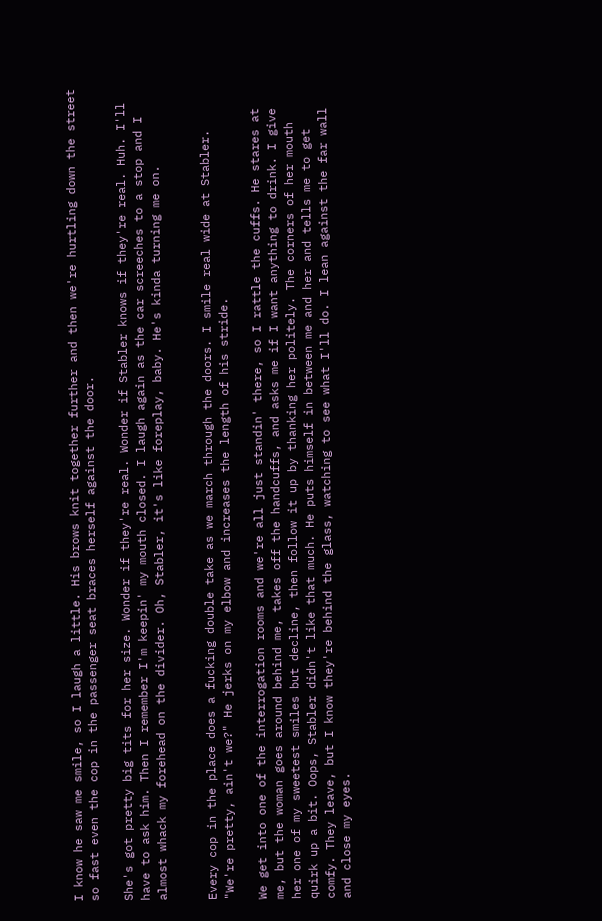I know he saw me smile, so I laugh a little. His brows knit together further and then we're hurtling down the street so fast even the cop in the passenger seat braces herself against the door.

She's got pretty big tits for her size. Wonder if they're real. Wonder if Stabler knows if they're real. Huh. I'll have to ask him. Then I remember I'm keepin' my mouth closed. I laugh again as the car screeches to a stop and I almost whack my forehead on the divider. Oh, Stabler, it's like foreplay, baby. He's kinda turning me on.


Every cop in the place does a fucking double take as we march through the doors. I smile real wide at Stabler. "We're pretty, ain't we?" He jerks on my elbow and increases the length of his stride.

We get into one of the interrogation rooms and we're all just standin' there, so I rattle the cuffs. He stares at me, but the woman goes around behind me, takes off the handcuffs, and asks me if I want anything to drink. I give her one of my sweetest smiles but decline, then follow it up by thanking her politely. The corners of her mouth quirk up a bit. Oops, Stabler didn't like that much. He puts himself in between me and her and tells me to get comfy. They leave, but I know they're behind the glass, watching to see what I'll do. I lean against the far wall and close my eyes.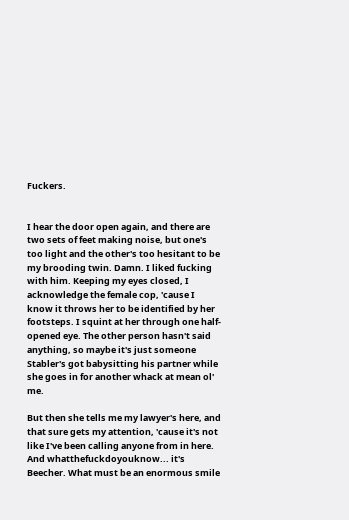Fuckers.


I hear the door open again, and there are two sets of feet making noise, but one's too light and the other's too hesitant to be my brooding twin. Damn. I liked fucking with him. Keeping my eyes closed, I acknowledge the female cop, 'cause I know it throws her to be identified by her footsteps. I squint at her through one half-opened eye. The other person hasn't said anything, so maybe it's just someone Stabler's got babysitting his partner while she goes in for another whack at mean ol' me.

But then she tells me my lawyer's here, and that sure gets my attention, 'cause it's not like I've been calling anyone from in here. And whatthefuckdoyouknow... it's Beecher. What must be an enormous smile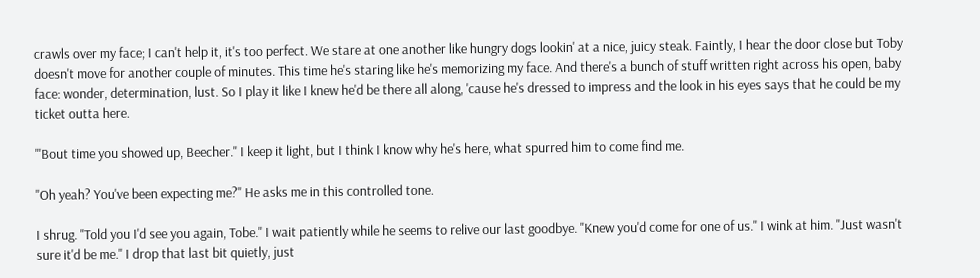crawls over my face; I can't help it, it's too perfect. We stare at one another like hungry dogs lookin' at a nice, juicy steak. Faintly, I hear the door close but Toby doesn't move for another couple of minutes. This time he's staring like he's memorizing my face. And there's a bunch of stuff written right across his open, baby face: wonder, determination, lust. So I play it like I knew he'd be there all along, 'cause he's dressed to impress and the look in his eyes says that he could be my ticket outta here.

"'Bout time you showed up, Beecher." I keep it light, but I think I know why he's here, what spurred him to come find me.

"Oh yeah? You've been expecting me?" He asks me in this controlled tone.

I shrug. "Told you I'd see you again, Tobe." I wait patiently while he seems to relive our last goodbye. "Knew you'd come for one of us." I wink at him. "Just wasn't sure it'd be me." I drop that last bit quietly, just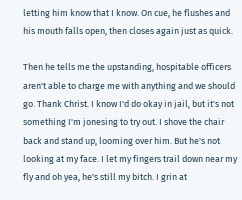letting him know that I know. On cue, he flushes and his mouth falls open, then closes again just as quick.

Then he tells me the upstanding, hospitable officers aren't able to charge me with anything and we should go. Thank Christ. I know I'd do okay in jail, but it's not something I'm jonesing to try out. I shove the chair back and stand up, looming over him. But he's not looking at my face. I let my fingers trail down near my fly and oh yea, he's still my bitch. I grin at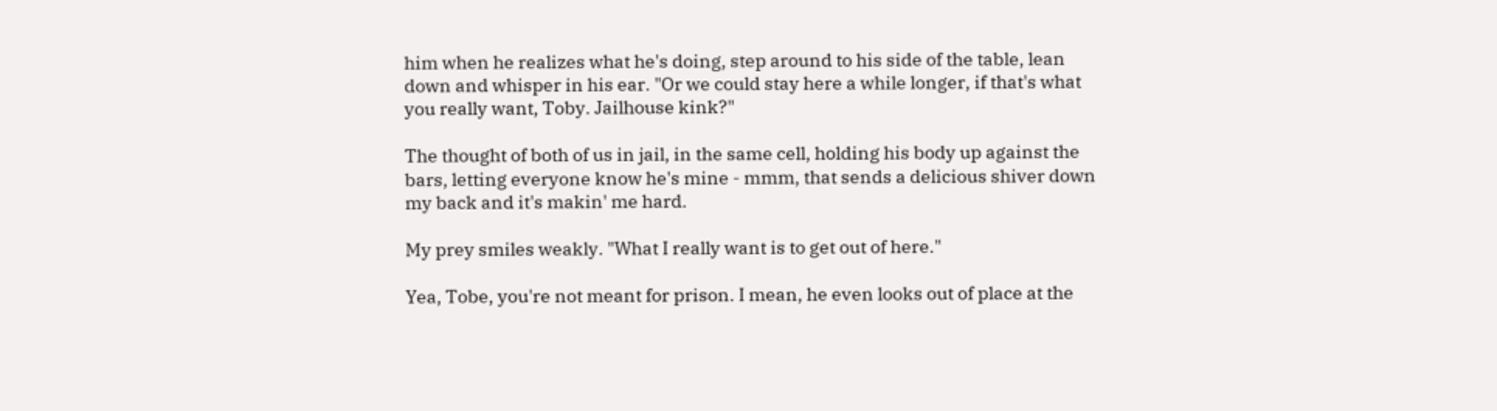him when he realizes what he's doing, step around to his side of the table, lean down and whisper in his ear. "Or we could stay here a while longer, if that's what you really want, Toby. Jailhouse kink?"

The thought of both of us in jail, in the same cell, holding his body up against the bars, letting everyone know he's mine - mmm, that sends a delicious shiver down my back and it's makin' me hard.

My prey smiles weakly. "What I really want is to get out of here."

Yea, Tobe, you're not meant for prison. I mean, he even looks out of place at the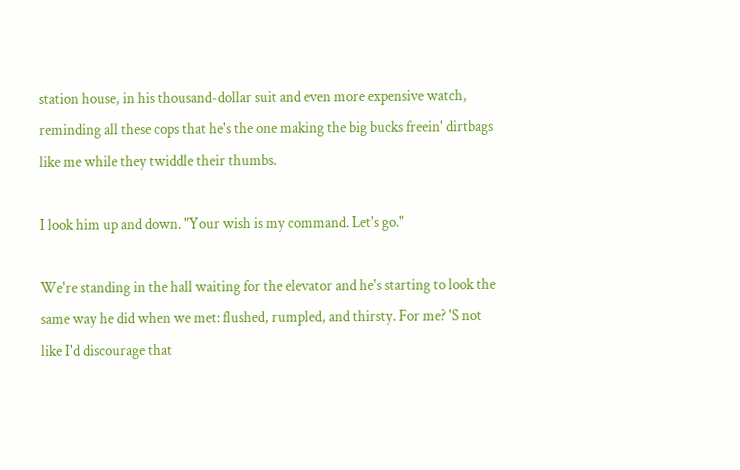station house, in his thousand-dollar suit and even more expensive watch, reminding all these cops that he's the one making the big bucks freein' dirtbags like me while they twiddle their thumbs.

I look him up and down. "Your wish is my command. Let's go."

We're standing in the hall waiting for the elevator and he's starting to look the same way he did when we met: flushed, rumpled, and thirsty. For me? 'S not like I'd discourage that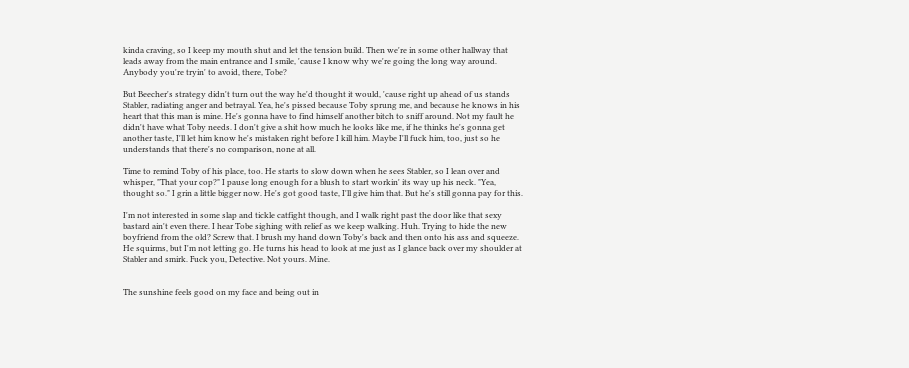kinda craving, so I keep my mouth shut and let the tension build. Then we're in some other hallway that leads away from the main entrance and I smile, 'cause I know why we're going the long way around. Anybody you're tryin' to avoid, there, Tobe?

But Beecher's strategy didn't turn out the way he'd thought it would, 'cause right up ahead of us stands Stabler, radiating anger and betrayal. Yea, he's pissed because Toby sprung me, and because he knows in his heart that this man is mine. He's gonna have to find himself another bitch to sniff around. Not my fault he didn't have what Toby needs. I don't give a shit how much he looks like me, if he thinks he's gonna get another taste, I'll let him know he's mistaken right before I kill him. Maybe I'll fuck him, too, just so he understands that there's no comparison, none at all.

Time to remind Toby of his place, too. He starts to slow down when he sees Stabler, so I lean over and whisper, "That your cop?" I pause long enough for a blush to start workin' its way up his neck. "Yea, thought so." I grin a little bigger now. He's got good taste, I'll give him that. But he's still gonna pay for this.

I'm not interested in some slap and tickle catfight though, and I walk right past the door like that sexy bastard ain't even there. I hear Tobe sighing with relief as we keep walking. Huh. Trying to hide the new boyfriend from the old? Screw that. I brush my hand down Toby's back and then onto his ass and squeeze. He squirms, but I'm not letting go. He turns his head to look at me just as I glance back over my shoulder at Stabler and smirk. Fuck you, Detective. Not yours. Mine.


The sunshine feels good on my face and being out in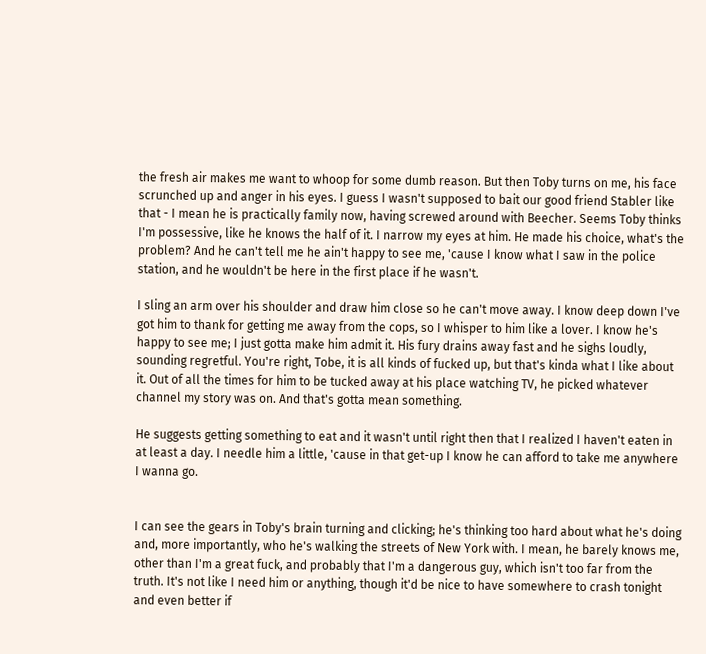the fresh air makes me want to whoop for some dumb reason. But then Toby turns on me, his face scrunched up and anger in his eyes. I guess I wasn't supposed to bait our good friend Stabler like that - I mean he is practically family now, having screwed around with Beecher. Seems Toby thinks I'm possessive, like he knows the half of it. I narrow my eyes at him. He made his choice, what's the problem? And he can't tell me he ain't happy to see me, 'cause I know what I saw in the police station, and he wouldn't be here in the first place if he wasn't.

I sling an arm over his shoulder and draw him close so he can't move away. I know deep down I've got him to thank for getting me away from the cops, so I whisper to him like a lover. I know he's happy to see me; I just gotta make him admit it. His fury drains away fast and he sighs loudly, sounding regretful. You're right, Tobe, it is all kinds of fucked up, but that's kinda what I like about it. Out of all the times for him to be tucked away at his place watching TV, he picked whatever channel my story was on. And that's gotta mean something.

He suggests getting something to eat and it wasn't until right then that I realized I haven't eaten in at least a day. I needle him a little, 'cause in that get-up I know he can afford to take me anywhere I wanna go.


I can see the gears in Toby's brain turning and clicking; he's thinking too hard about what he's doing and, more importantly, who he's walking the streets of New York with. I mean, he barely knows me, other than I'm a great fuck, and probably that I'm a dangerous guy, which isn't too far from the truth. It's not like I need him or anything, though it'd be nice to have somewhere to crash tonight and even better if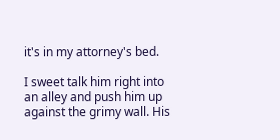it's in my attorney's bed.

I sweet talk him right into an alley and push him up against the grimy wall. His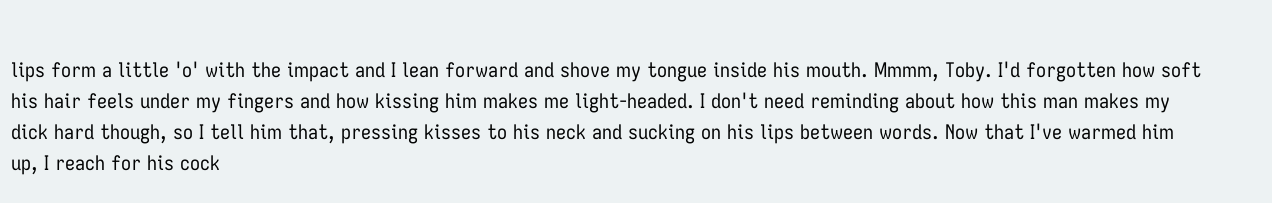lips form a little 'o' with the impact and I lean forward and shove my tongue inside his mouth. Mmmm, Toby. I'd forgotten how soft his hair feels under my fingers and how kissing him makes me light-headed. I don't need reminding about how this man makes my dick hard though, so I tell him that, pressing kisses to his neck and sucking on his lips between words. Now that I've warmed him up, I reach for his cock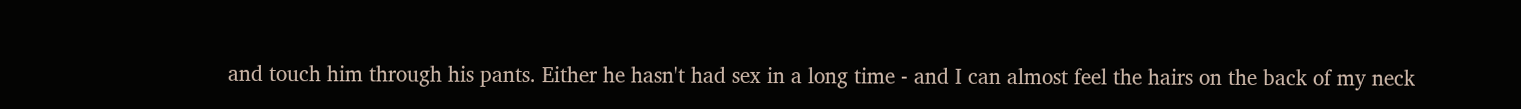and touch him through his pants. Either he hasn't had sex in a long time - and I can almost feel the hairs on the back of my neck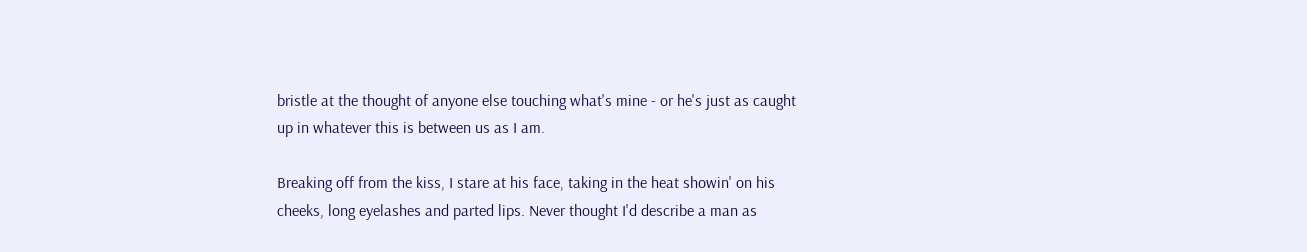bristle at the thought of anyone else touching what's mine - or he's just as caught up in whatever this is between us as I am.

Breaking off from the kiss, I stare at his face, taking in the heat showin' on his cheeks, long eyelashes and parted lips. Never thought I'd describe a man as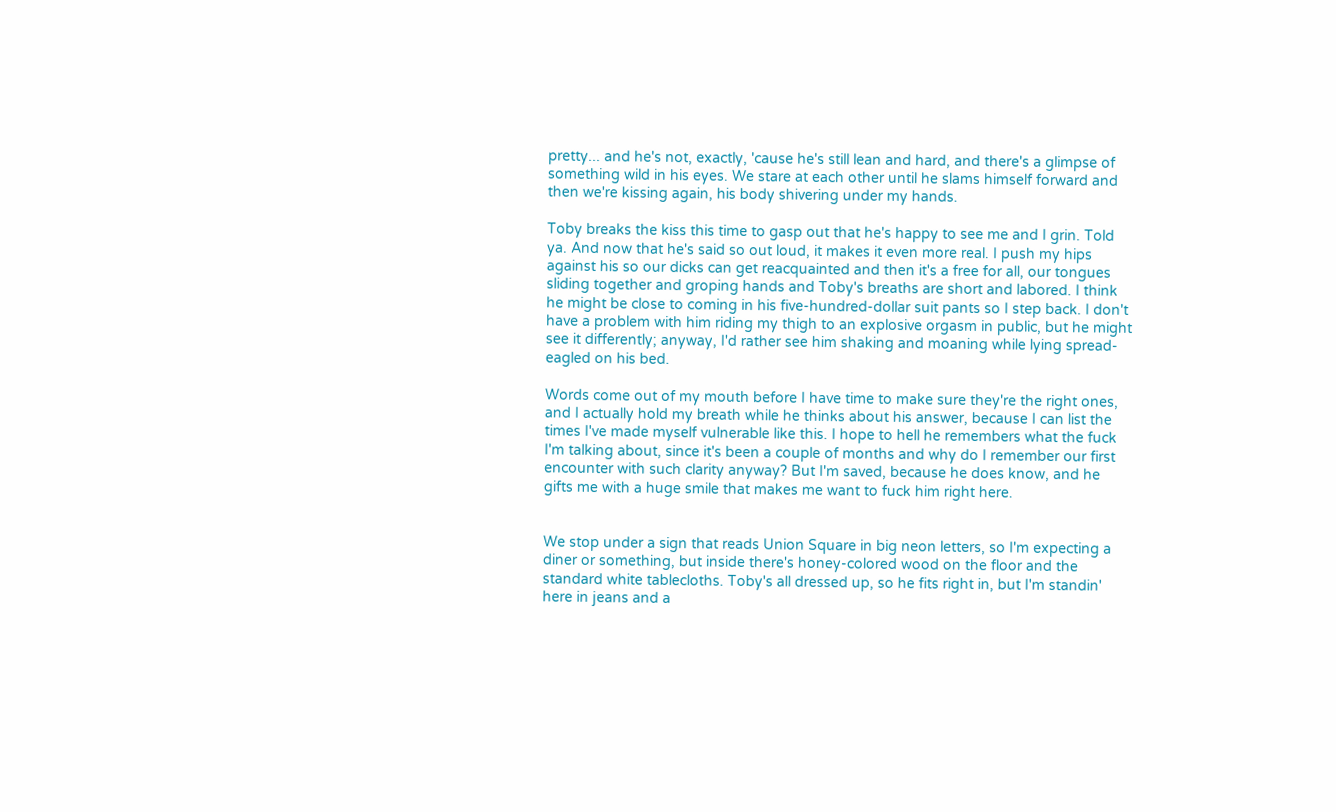pretty... and he's not, exactly, 'cause he's still lean and hard, and there's a glimpse of something wild in his eyes. We stare at each other until he slams himself forward and then we're kissing again, his body shivering under my hands.

Toby breaks the kiss this time to gasp out that he's happy to see me and I grin. Told ya. And now that he's said so out loud, it makes it even more real. I push my hips against his so our dicks can get reacquainted and then it's a free for all, our tongues sliding together and groping hands and Toby's breaths are short and labored. I think he might be close to coming in his five-hundred-dollar suit pants so I step back. I don't have a problem with him riding my thigh to an explosive orgasm in public, but he might see it differently; anyway, I'd rather see him shaking and moaning while lying spread-eagled on his bed.

Words come out of my mouth before I have time to make sure they're the right ones, and I actually hold my breath while he thinks about his answer, because I can list the times I've made myself vulnerable like this. I hope to hell he remembers what the fuck I'm talking about, since it's been a couple of months and why do I remember our first encounter with such clarity anyway? But I'm saved, because he does know, and he gifts me with a huge smile that makes me want to fuck him right here.


We stop under a sign that reads Union Square in big neon letters, so I'm expecting a diner or something, but inside there's honey-colored wood on the floor and the standard white tablecloths. Toby's all dressed up, so he fits right in, but I'm standin' here in jeans and a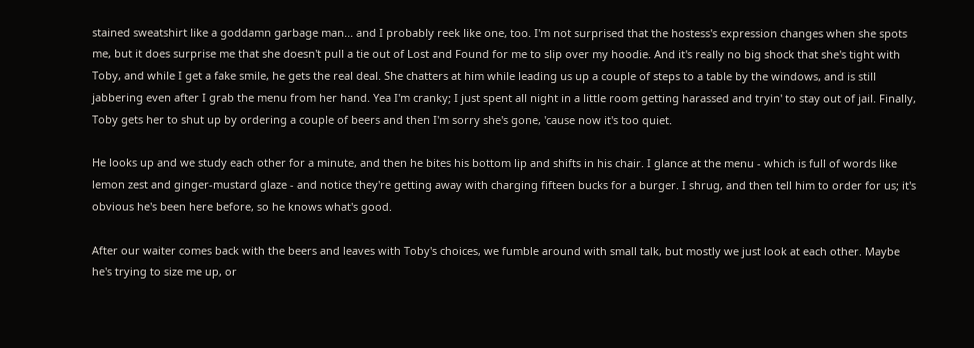stained sweatshirt like a goddamn garbage man... and I probably reek like one, too. I'm not surprised that the hostess's expression changes when she spots me, but it does surprise me that she doesn't pull a tie out of Lost and Found for me to slip over my hoodie. And it's really no big shock that she's tight with Toby, and while I get a fake smile, he gets the real deal. She chatters at him while leading us up a couple of steps to a table by the windows, and is still jabbering even after I grab the menu from her hand. Yea I'm cranky; I just spent all night in a little room getting harassed and tryin' to stay out of jail. Finally, Toby gets her to shut up by ordering a couple of beers and then I'm sorry she's gone, 'cause now it's too quiet.

He looks up and we study each other for a minute, and then he bites his bottom lip and shifts in his chair. I glance at the menu - which is full of words like lemon zest and ginger-mustard glaze - and notice they're getting away with charging fifteen bucks for a burger. I shrug, and then tell him to order for us; it's obvious he's been here before, so he knows what's good.

After our waiter comes back with the beers and leaves with Toby's choices, we fumble around with small talk, but mostly we just look at each other. Maybe he's trying to size me up, or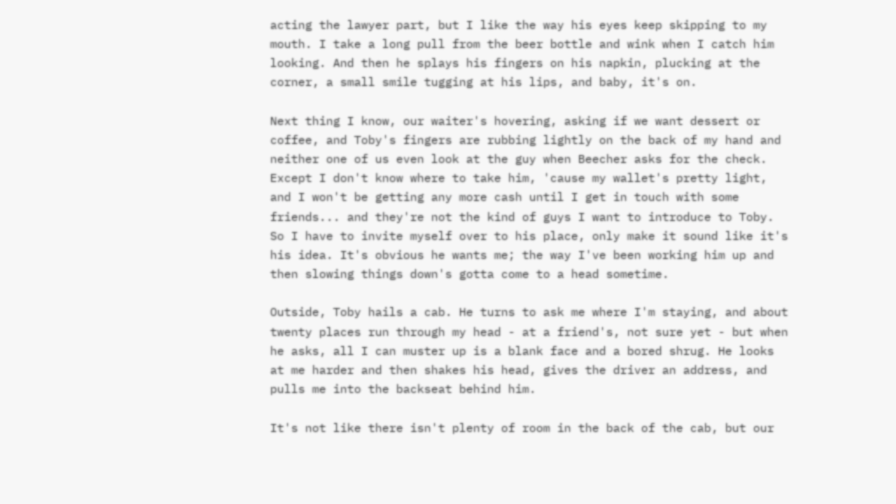acting the lawyer part, but I like the way his eyes keep skipping to my mouth. I take a long pull from the beer bottle and wink when I catch him looking. And then he splays his fingers on his napkin, plucking at the corner, a small smile tugging at his lips, and baby, it's on.

Next thing I know, our waiter's hovering, asking if we want dessert or coffee, and Toby's fingers are rubbing lightly on the back of my hand and neither one of us even look at the guy when Beecher asks for the check. Except I don't know where to take him, 'cause my wallet's pretty light, and I won't be getting any more cash until I get in touch with some friends... and they're not the kind of guys I want to introduce to Toby. So I have to invite myself over to his place, only make it sound like it's his idea. It's obvious he wants me; the way I've been working him up and then slowing things down's gotta come to a head sometime.

Outside, Toby hails a cab. He turns to ask me where I'm staying, and about twenty places run through my head - at a friend's, not sure yet - but when he asks, all I can muster up is a blank face and a bored shrug. He looks at me harder and then shakes his head, gives the driver an address, and pulls me into the backseat behind him.

It's not like there isn't plenty of room in the back of the cab, but our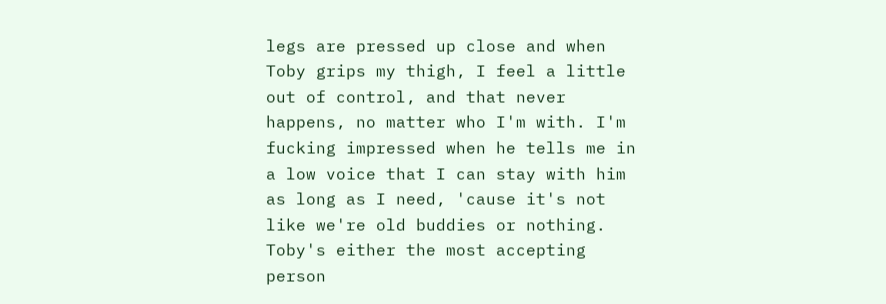legs are pressed up close and when Toby grips my thigh, I feel a little out of control, and that never happens, no matter who I'm with. I'm fucking impressed when he tells me in a low voice that I can stay with him as long as I need, 'cause it's not like we're old buddies or nothing. Toby's either the most accepting person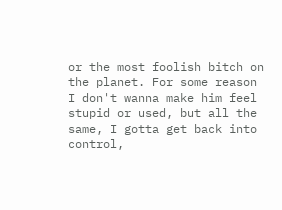or the most foolish bitch on the planet. For some reason I don't wanna make him feel stupid or used, but all the same, I gotta get back into control,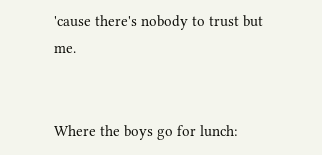'cause there's nobody to trust but me.


Where the boys go for lunch: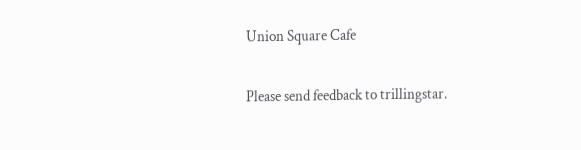Union Square Cafe

Please send feedback to trillingstar.